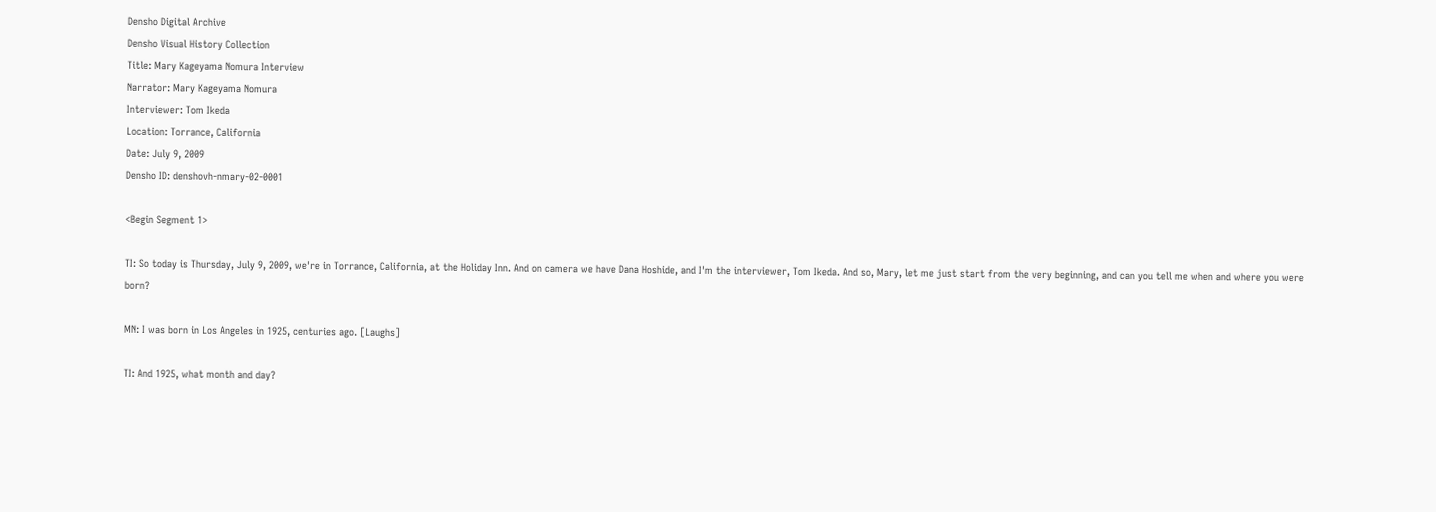Densho Digital Archive
Densho Visual History Collection
Title: Mary Kageyama Nomura Interview
Narrator: Mary Kageyama Nomura
Interviewer: Tom Ikeda
Location: Torrance, California
Date: July 9, 2009
Densho ID: denshovh-nmary-02-0001

<Begin Segment 1>

TI: So today is Thursday, July 9, 2009, we're in Torrance, California, at the Holiday Inn. And on camera we have Dana Hoshide, and I'm the interviewer, Tom Ikeda. And so, Mary, let me just start from the very beginning, and can you tell me when and where you were born?

MN: I was born in Los Angeles in 1925, centuries ago. [Laughs]

TI: And 1925, what month and day?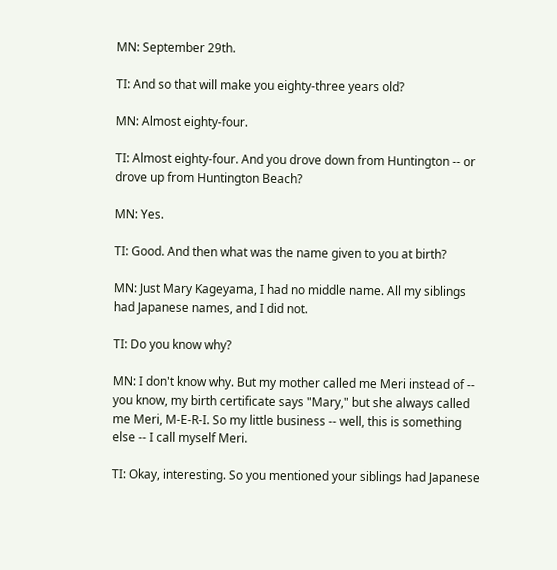MN: September 29th.

TI: And so that will make you eighty-three years old?

MN: Almost eighty-four.

TI: Almost eighty-four. And you drove down from Huntington -- or drove up from Huntington Beach?

MN: Yes.

TI: Good. And then what was the name given to you at birth?

MN: Just Mary Kageyama, I had no middle name. All my siblings had Japanese names, and I did not.

TI: Do you know why?

MN: I don't know why. But my mother called me Meri instead of -- you know, my birth certificate says "Mary," but she always called me Meri, M-E-R-I. So my little business -- well, this is something else -- I call myself Meri.

TI: Okay, interesting. So you mentioned your siblings had Japanese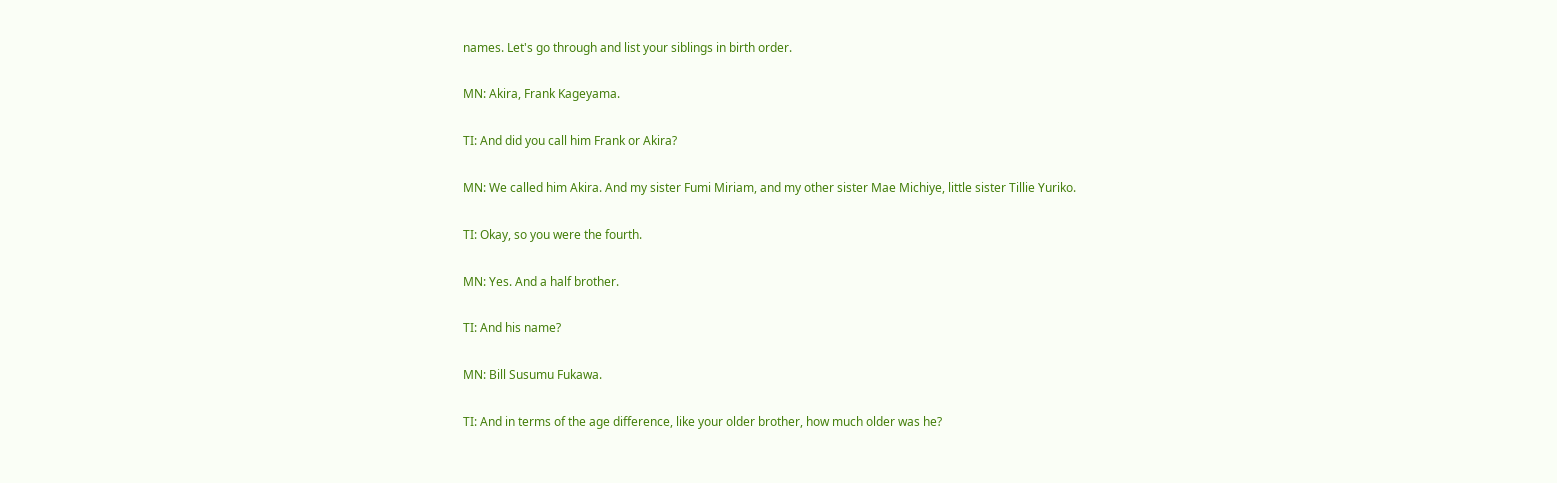names. Let's go through and list your siblings in birth order.

MN: Akira, Frank Kageyama.

TI: And did you call him Frank or Akira?

MN: We called him Akira. And my sister Fumi Miriam, and my other sister Mae Michiye, little sister Tillie Yuriko.

TI: Okay, so you were the fourth.

MN: Yes. And a half brother.

TI: And his name?

MN: Bill Susumu Fukawa.

TI: And in terms of the age difference, like your older brother, how much older was he?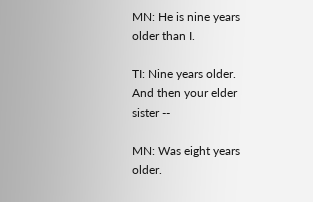MN: He is nine years older than I.

TI: Nine years older. And then your elder sister --

MN: Was eight years older.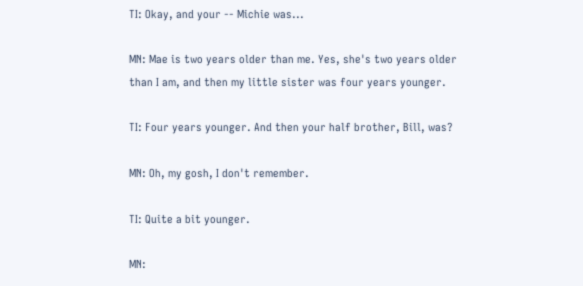TI: Okay, and your -- Michie was...

MN: Mae is two years older than me. Yes, she's two years older than I am, and then my little sister was four years younger.

TI: Four years younger. And then your half brother, Bill, was?

MN: Oh, my gosh, I don't remember.

TI: Quite a bit younger.

MN: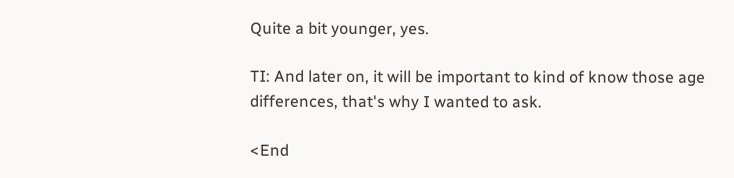Quite a bit younger, yes.

TI: And later on, it will be important to kind of know those age differences, that's why I wanted to ask.

<End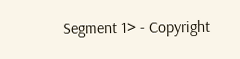Segment 1> - Copyright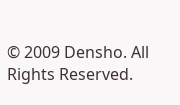© 2009 Densho. All Rights Reserved.